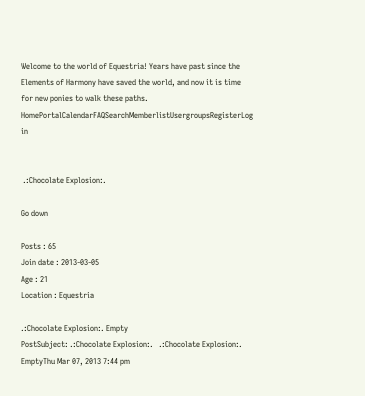Welcome to the world of Equestria! Years have past since the Elements of Harmony have saved the world, and now it is time for new ponies to walk these paths.
HomePortalCalendarFAQSearchMemberlistUsergroupsRegisterLog in


 .:Chocolate Explosion:.

Go down

Posts : 65
Join date : 2013-03-05
Age : 21
Location : Equestria

.:Chocolate Explosion:. Empty
PostSubject: .:Chocolate Explosion:.   .:Chocolate Explosion:. EmptyThu Mar 07, 2013 7:44 pm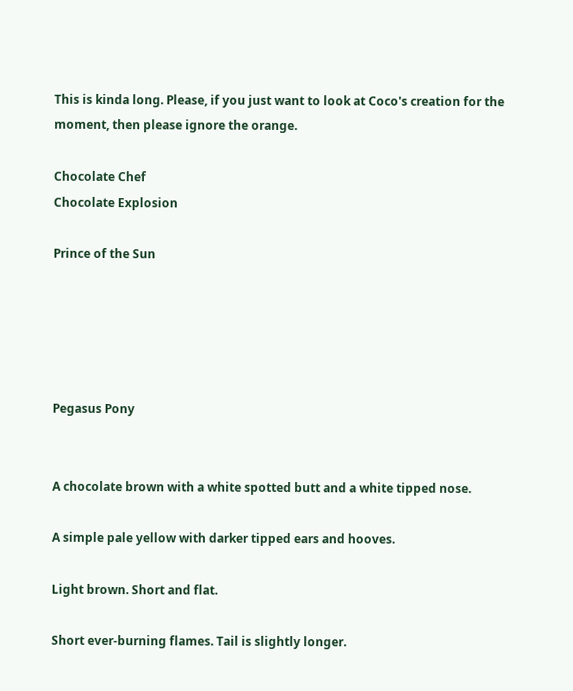This is kinda long. Please, if you just want to look at Coco's creation for the moment, then please ignore the orange.

Chocolate Chef
Chocolate Explosion

Prince of the Sun





Pegasus Pony


A chocolate brown with a white spotted butt and a white tipped nose.

A simple pale yellow with darker tipped ears and hooves.

Light brown. Short and flat.

Short ever-burning flames. Tail is slightly longer.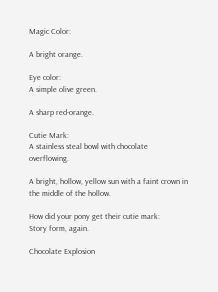Magic Color:

A bright orange.

Eye color:
A simple olive green.

A sharp red-orange.

Cutie Mark:
A stainless steal bowl with chocolate overflowing.

A bright, hollow, yellow sun with a faint crown in the middle of the hollow.

How did your pony get their cutie mark:
Story form, again.

Chocolate Explosion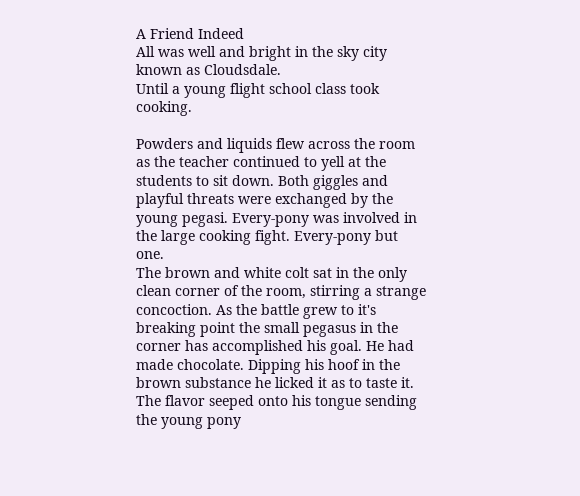A Friend Indeed
All was well and bright in the sky city known as Cloudsdale.
Until a young flight school class took cooking.

Powders and liquids flew across the room as the teacher continued to yell at the students to sit down. Both giggles and playful threats were exchanged by the young pegasi. Every-pony was involved in the large cooking fight. Every-pony but one.
The brown and white colt sat in the only clean corner of the room, stirring a strange concoction. As the battle grew to it's breaking point the small pegasus in the corner has accomplished his goal. He had made chocolate. Dipping his hoof in the brown substance he licked it as to taste it. The flavor seeped onto his tongue sending the young pony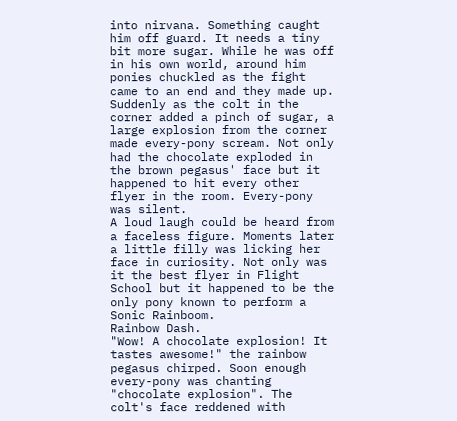into nirvana. Something caught him off guard. It needs a tiny bit more sugar. While he was off in his own world, around him ponies chuckled as the fight came to an end and they made up. Suddenly as the colt in the corner added a pinch of sugar, a large explosion from the corner made every-pony scream. Not only had the chocolate exploded in the brown pegasus' face but it happened to hit every other flyer in the room. Every-pony was silent.
A loud laugh could be heard from a faceless figure. Moments later a little filly was licking her face in curiosity. Not only was it the best flyer in Flight School but it happened to be the only pony known to perform a Sonic Rainboom.
Rainbow Dash.
"Wow! A chocolate explosion! It tastes awesome!" the rainbow pegasus chirped. Soon enough every-pony was chanting "chocolate explosion". The colt's face reddened with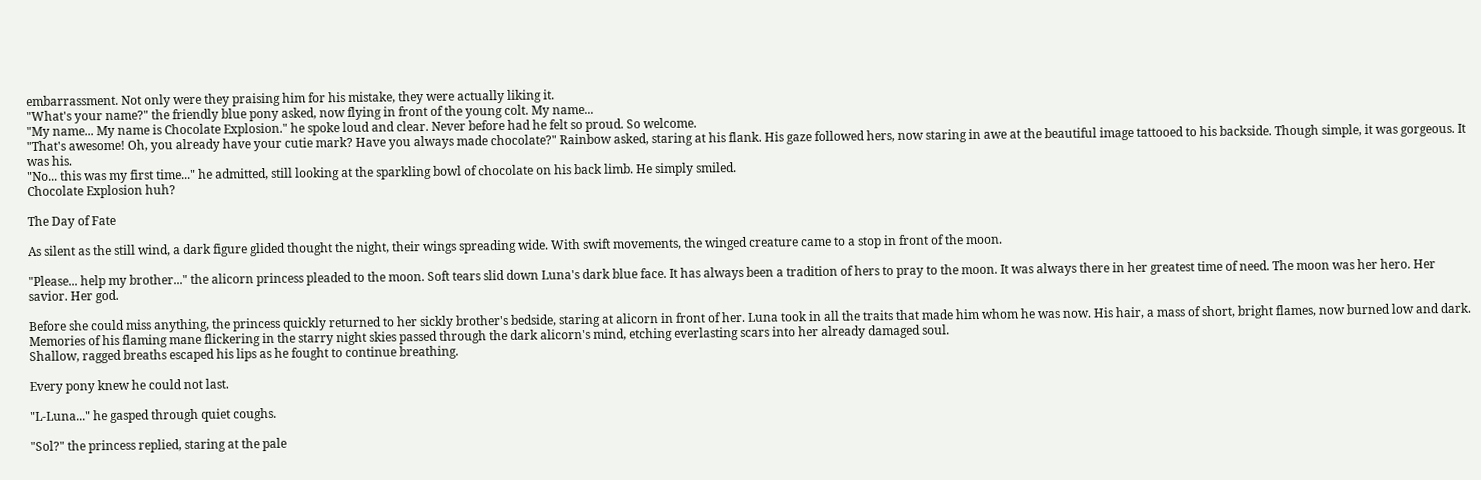embarrassment. Not only were they praising him for his mistake, they were actually liking it.
"What's your name?" the friendly blue pony asked, now flying in front of the young colt. My name...
"My name... My name is Chocolate Explosion." he spoke loud and clear. Never before had he felt so proud. So welcome.
"That's awesome! Oh, you already have your cutie mark? Have you always made chocolate?" Rainbow asked, staring at his flank. His gaze followed hers, now staring in awe at the beautiful image tattooed to his backside. Though simple, it was gorgeous. It was his.
"No... this was my first time..." he admitted, still looking at the sparkling bowl of chocolate on his back limb. He simply smiled.
Chocolate Explosion huh?

The Day of Fate

As silent as the still wind, a dark figure glided thought the night, their wings spreading wide. With swift movements, the winged creature came to a stop in front of the moon.

"Please... help my brother..." the alicorn princess pleaded to the moon. Soft tears slid down Luna's dark blue face. It has always been a tradition of hers to pray to the moon. It was always there in her greatest time of need. The moon was her hero. Her savior. Her god.

Before she could miss anything, the princess quickly returned to her sickly brother's bedside, staring at alicorn in front of her. Luna took in all the traits that made him whom he was now. His hair, a mass of short, bright flames, now burned low and dark. Memories of his flaming mane flickering in the starry night skies passed through the dark alicorn's mind, etching everlasting scars into her already damaged soul.
Shallow, ragged breaths escaped his lips as he fought to continue breathing.

Every pony knew he could not last.

"L-Luna..." he gasped through quiet coughs.

"Sol?" the princess replied, staring at the pale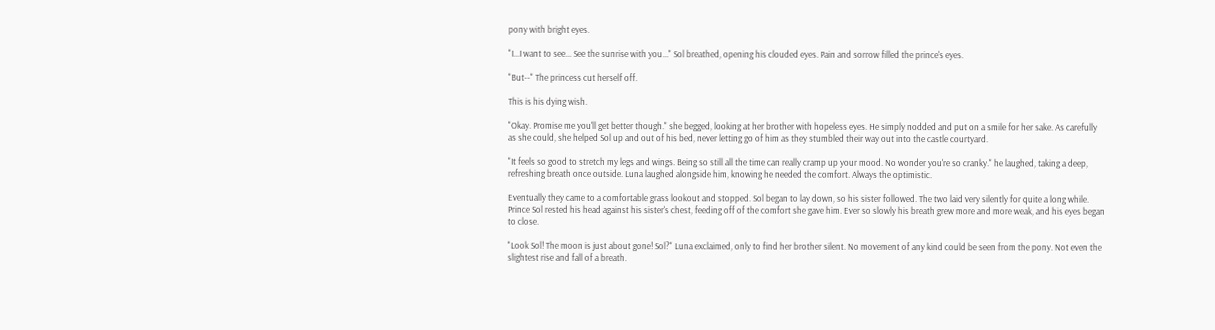pony with bright eyes.

"I...I want to see... See the sunrise with you..." Sol breathed, opening his clouded eyes. Pain and sorrow filled the prince's eyes.

"But--" The princess cut herself off.

This is his dying wish.

"Okay. Promise me you'll get better though." she begged, looking at her brother with hopeless eyes. He simply nodded and put on a smile for her sake. As carefully as she could, she helped Sol up and out of his bed, never letting go of him as they stumbled their way out into the castle courtyard.

"It feels so good to stretch my legs and wings. Being so still all the time can really cramp up your mood. No wonder you're so cranky." he laughed, taking a deep, refreshing breath once outside. Luna laughed alongside him, knowing he needed the comfort. Always the optimistic.

Eventually they came to a comfortable grass lookout and stopped. Sol began to lay down, so his sister followed. The two laid very silently for quite a long while.
Prince Sol rested his head against his sister's chest, feeding off of the comfort she gave him. Ever so slowly his breath grew more and more weak, and his eyes began to close.

"Look Sol! The moon is just about gone! Sol?" Luna exclaimed, only to find her brother silent. No movement of any kind could be seen from the pony. Not even the slightest rise and fall of a breath.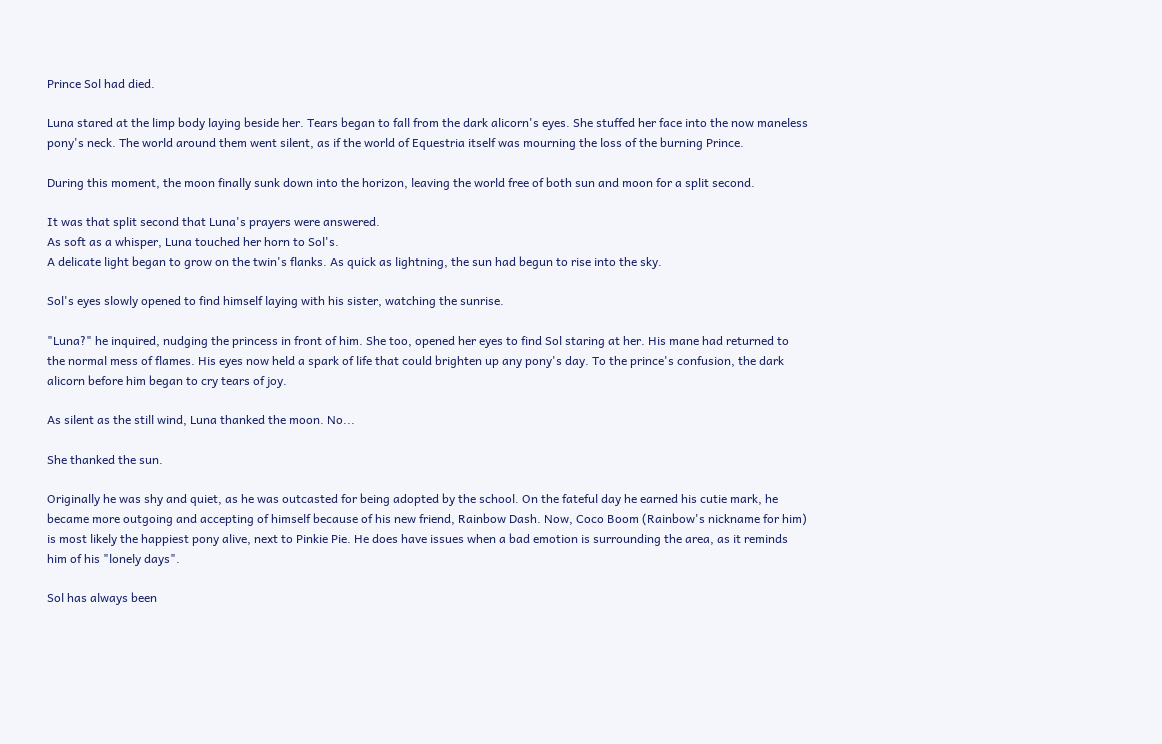Prince Sol had died.

Luna stared at the limp body laying beside her. Tears began to fall from the dark alicorn's eyes. She stuffed her face into the now maneless pony's neck. The world around them went silent, as if the world of Equestria itself was mourning the loss of the burning Prince.

During this moment, the moon finally sunk down into the horizon, leaving the world free of both sun and moon for a split second.

It was that split second that Luna's prayers were answered.
As soft as a whisper, Luna touched her horn to Sol's.
A delicate light began to grow on the twin's flanks. As quick as lightning, the sun had begun to rise into the sky.

Sol's eyes slowly opened to find himself laying with his sister, watching the sunrise.

"Luna?" he inquired, nudging the princess in front of him. She too, opened her eyes to find Sol staring at her. His mane had returned to the normal mess of flames. His eyes now held a spark of life that could brighten up any pony's day. To the prince's confusion, the dark alicorn before him began to cry tears of joy.

As silent as the still wind, Luna thanked the moon. No...

She thanked the sun.

Originally he was shy and quiet, as he was outcasted for being adopted by the school. On the fateful day he earned his cutie mark, he became more outgoing and accepting of himself because of his new friend, Rainbow Dash. Now, Coco Boom (Rainbow's nickname for him) is most likely the happiest pony alive, next to Pinkie Pie. He does have issues when a bad emotion is surrounding the area, as it reminds him of his "lonely days".

Sol has always been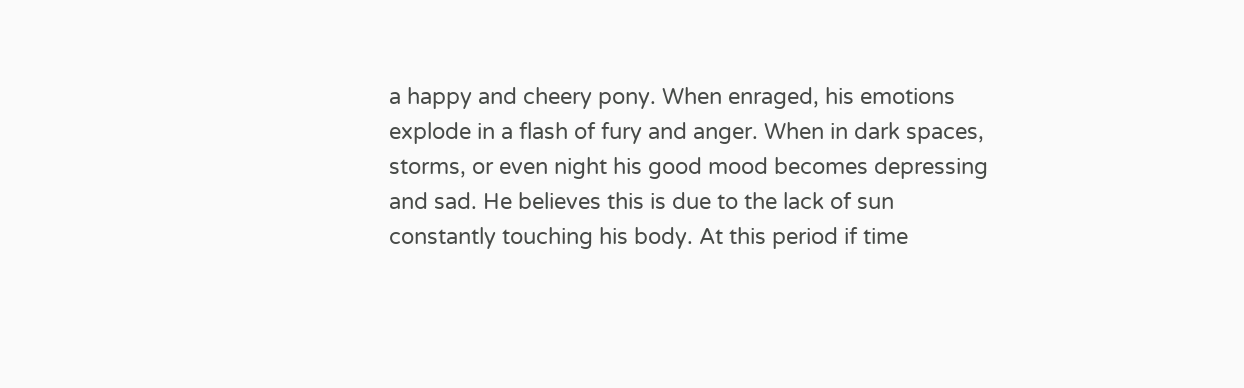a happy and cheery pony. When enraged, his emotions explode in a flash of fury and anger. When in dark spaces, storms, or even night his good mood becomes depressing and sad. He believes this is due to the lack of sun constantly touching his body. At this period if time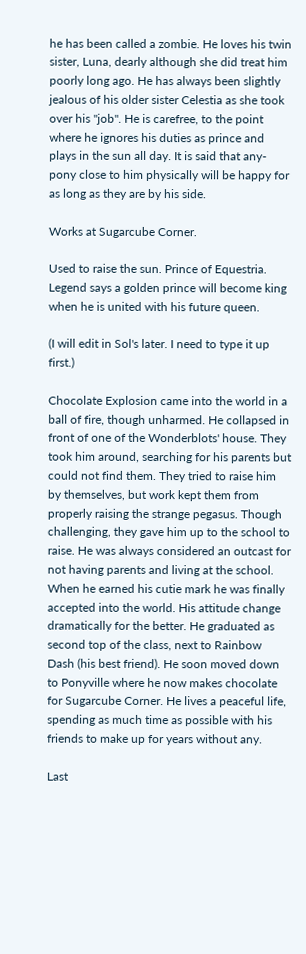he has been called a zombie. He loves his twin sister, Luna, dearly although she did treat him poorly long ago. He has always been slightly jealous of his older sister Celestia as she took over his "job". He is carefree, to the point where he ignores his duties as prince and plays in the sun all day. It is said that any-pony close to him physically will be happy for as long as they are by his side.

Works at Sugarcube Corner.

Used to raise the sun. Prince of Equestria.
Legend says a golden prince will become king when he is united with his future queen.

(I will edit in Sol's later. I need to type it up first.)

Chocolate Explosion came into the world in a ball of fire, though unharmed. He collapsed in front of one of the Wonderblots' house. They took him around, searching for his parents but could not find them. They tried to raise him by themselves, but work kept them from properly raising the strange pegasus. Though challenging, they gave him up to the school to raise. He was always considered an outcast for not having parents and living at the school. When he earned his cutie mark he was finally accepted into the world. His attitude change dramatically for the better. He graduated as second top of the class, next to Rainbow Dash (his best friend). He soon moved down to Ponyville where he now makes chocolate for Sugarcube Corner. He lives a peaceful life, spending as much time as possible with his friends to make up for years without any.

Last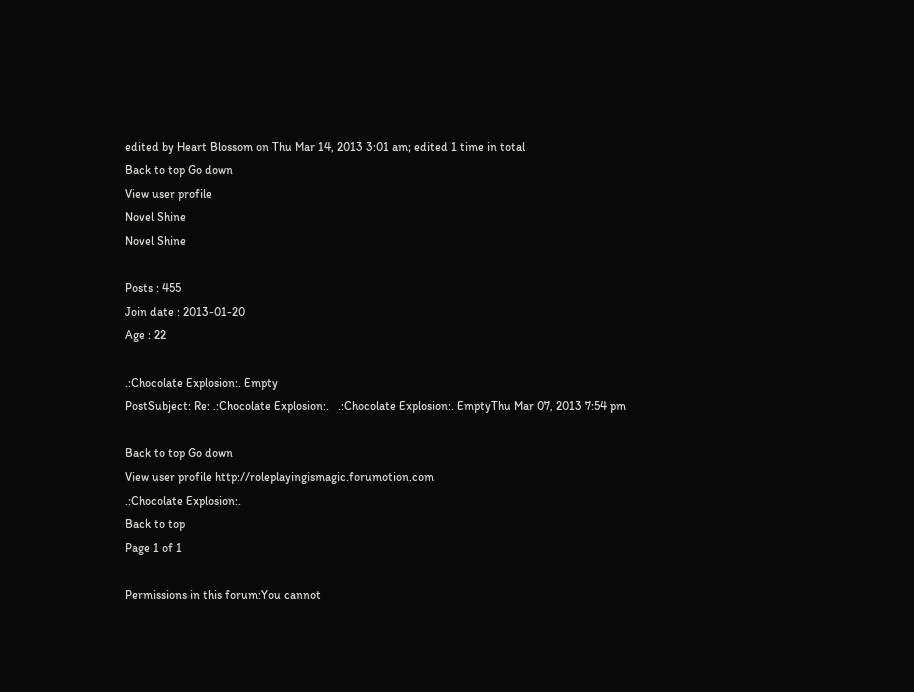edited by Heart Blossom on Thu Mar 14, 2013 3:01 am; edited 1 time in total
Back to top Go down
View user profile
Novel Shine
Novel Shine

Posts : 455
Join date : 2013-01-20
Age : 22

.:Chocolate Explosion:. Empty
PostSubject: Re: .:Chocolate Explosion:.   .:Chocolate Explosion:. EmptyThu Mar 07, 2013 7:54 pm

Back to top Go down
View user profile http://roleplayingismagic.forumotion.com
.:Chocolate Explosion:.
Back to top
Page 1 of 1

Permissions in this forum:You cannot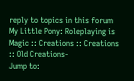reply to topics in this forum
My Little Pony: Roleplaying is Magic :: Creations :: Creations :: Old Creations-
Jump to: